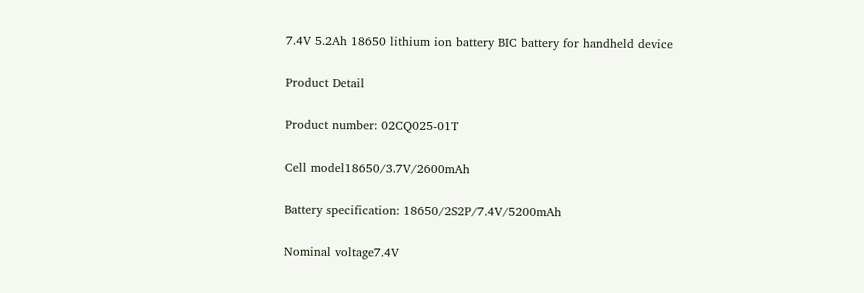7.4V 5.2Ah 18650 lithium ion battery BIC battery for handheld device

Product Detail

Product number: 02CQ025-01T

Cell model18650/3.7V/2600mAh

Battery specification: 18650/2S2P/7.4V/5200mAh

Nominal voltage7.4V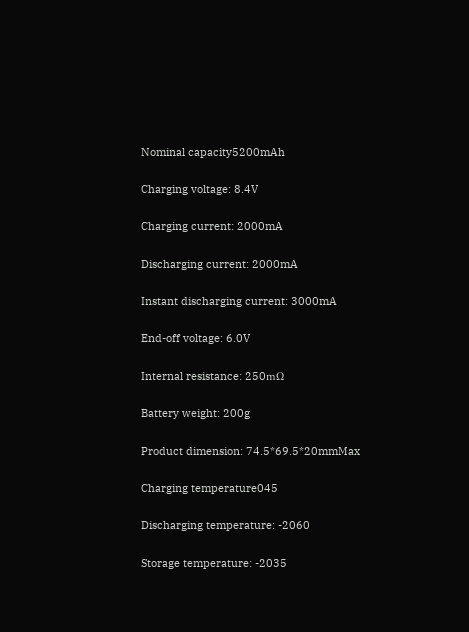Nominal capacity5200mAh

Charging voltage: 8.4V

Charging current: 2000mA

Discharging current: 2000mA

Instant discharging current: 3000mA

End-off voltage: 6.0V

Internal resistance: 250mΩ

Battery weight: 200g

Product dimension: 74.5*69.5*20mmMax

Charging temperature045

Discharging temperature: -2060

Storage temperature: -2035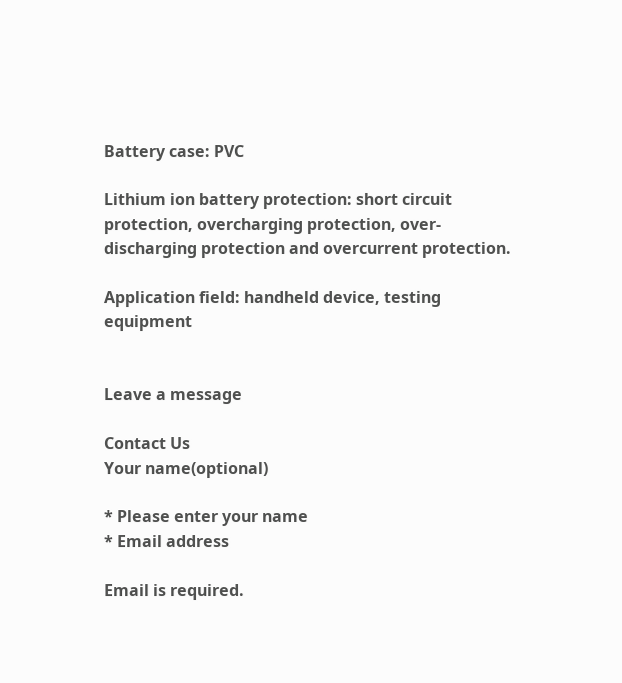Battery case: PVC

Lithium ion battery protection: short circuit protection, overcharging protection, over-discharging protection and overcurrent protection.

Application field: handheld device, testing equipment


Leave a message

Contact Us
Your name(optional)

* Please enter your name
* Email address

Email is required.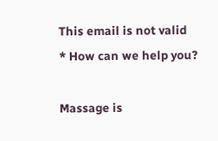This email is not valid
* How can we help you?

Massage is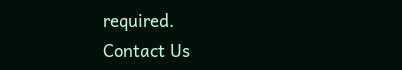required.
Contact Us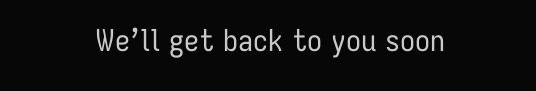We’ll get back to you soon